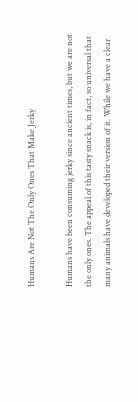Humans Are Not The Only Ones That Make Jerky

Humans have been consuming jerky since ancient times, but we are not the only ones. The appeal of this tasty snack is, in fact, so universal that many animals have developed their version of it. While we have a clear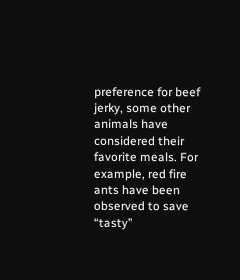preference for beef jerky, some other animals have considered their favorite meals. For example, red fire ants have been observed to save “tasty”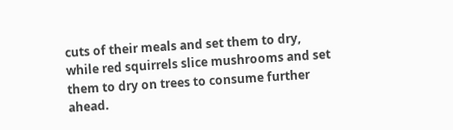cuts of their meals and set them to dry, while red squirrels slice mushrooms and set them to dry on trees to consume further ahead.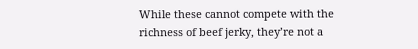While these cannot compete with the richness of beef jerky, they’re not a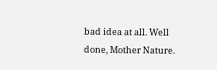bad idea at all. Well done, Mother Nature.